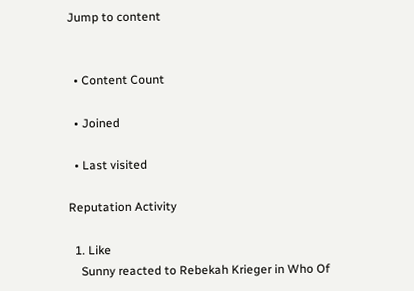Jump to content


  • Content Count

  • Joined

  • Last visited

Reputation Activity

  1. Like
    Sunny reacted to Rebekah Krieger in Who Of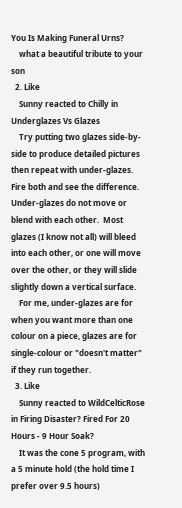You Is Making Funeral Urns?
    what a beautiful tribute to your son
  2. Like
    Sunny reacted to Chilly in Underglazes Vs Glazes
    Try putting two glazes side-by-side to produce detailed pictures then repeat with under-glazes.  Fire both and see the difference.  Under-glazes do not move or blend with each other.  Most glazes (I know not all) will bleed into each other, or one will move over the other, or they will slide slightly down a vertical surface.
    For me, under-glazes are for when you want more than one colour on a piece, glazes are for single-colour or "doesn't matter" if they run together.
  3. Like
    Sunny reacted to WildCelticRose in Firing Disaster? Fired For 20 Hours - 9 Hour Soak?
    It was the cone 5 program, with a 5 minute hold (the hold time I prefer over 9.5 hours)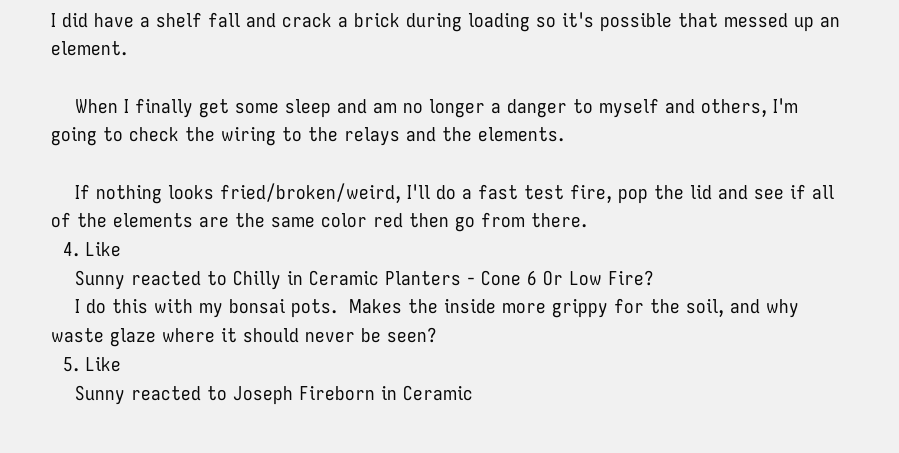I did have a shelf fall and crack a brick during loading so it's possible that messed up an element.

    When I finally get some sleep and am no longer a danger to myself and others, I'm going to check the wiring to the relays and the elements.

    If nothing looks fried/broken/weird, I'll do a fast test fire, pop the lid and see if all of the elements are the same color red then go from there.
  4. Like
    Sunny reacted to Chilly in Ceramic Planters - Cone 6 Or Low Fire?
    I do this with my bonsai pots.  Makes the inside more grippy for the soil, and why waste glaze where it should never be seen?
  5. Like
    Sunny reacted to Joseph Fireborn in Ceramic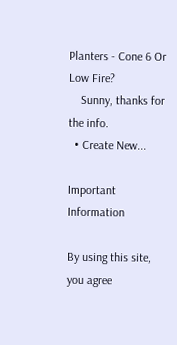Planters - Cone 6 Or Low Fire?
    Sunny, thanks for the info.
  • Create New...

Important Information

By using this site, you agree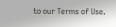to our Terms of Use.